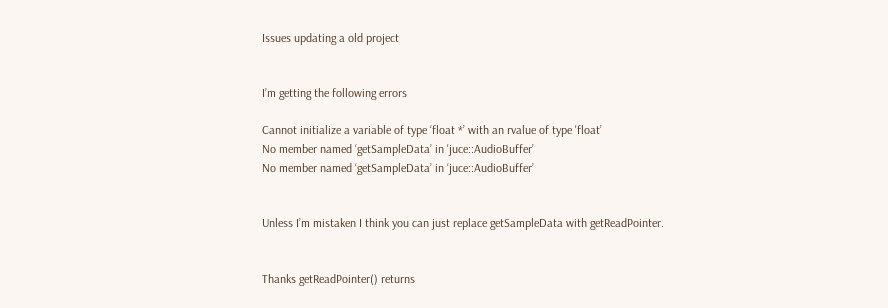Issues updating a old project


I’m getting the following errors

Cannot initialize a variable of type ‘float *’ with an rvalue of type 'float’
No member named ‘getSampleData’ in 'juce::AudioBuffer’
No member named ‘getSampleData’ in ‘juce::AudioBuffer’


Unless I’m mistaken I think you can just replace getSampleData with getReadPointer.


Thanks getReadPointer() returns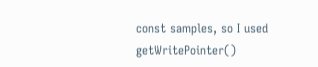const samples, so I used getWritePointer()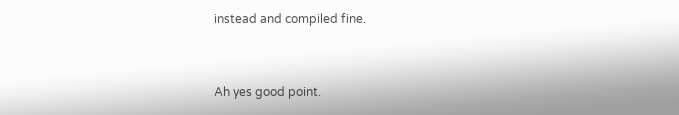instead and compiled fine.


Ah yes good point.